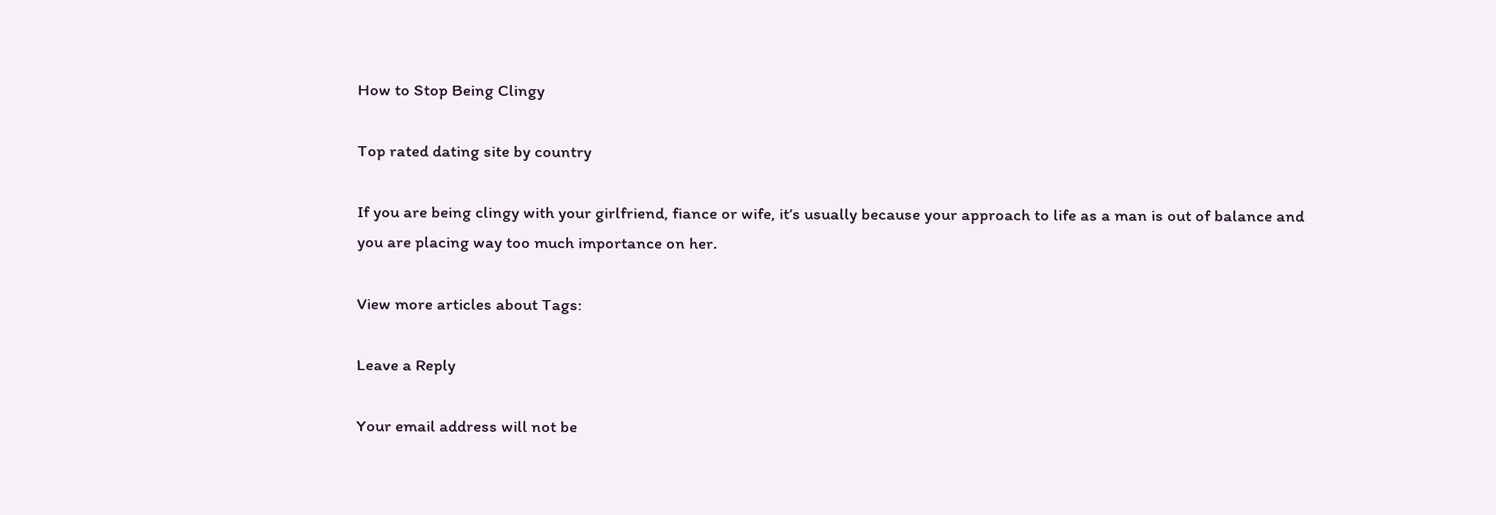How to Stop Being Clingy

Top rated dating site by country

If you are being clingy with your girlfriend, fiance or wife, it’s usually because your approach to life as a man is out of balance and you are placing way too much importance on her.

View more articles about Tags:

Leave a Reply

Your email address will not be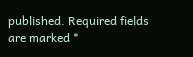published. Required fields are marked *